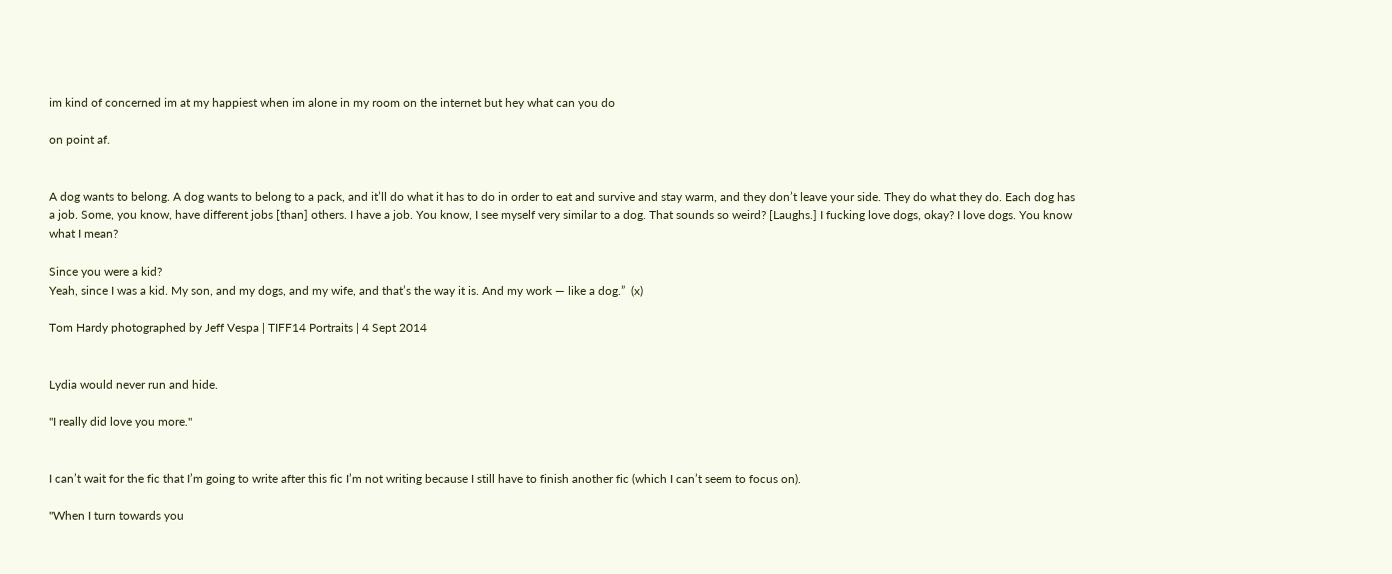im kind of concerned im at my happiest when im alone in my room on the internet but hey what can you do

on point af.


A dog wants to belong. A dog wants to belong to a pack, and it’ll do what it has to do in order to eat and survive and stay warm, and they don’t leave your side. They do what they do. Each dog has a job. Some, you know, have different jobs [than] others. I have a job. You know, I see myself very similar to a dog. That sounds so weird? [Laughs.] I fucking love dogs, okay? I love dogs. You know what I mean?

Since you were a kid?
Yeah, since I was a kid. My son, and my dogs, and my wife, and that’s the way it is. And my work — like a dog.”  (x)

Tom Hardy photographed by Jeff Vespa | TIFF14 Portraits | 4 Sept 2014


Lydia would never run and hide.

"I really did love you more."


I can’t wait for the fic that I’m going to write after this fic I’m not writing because I still have to finish another fic (which I can’t seem to focus on).

"When I turn towards you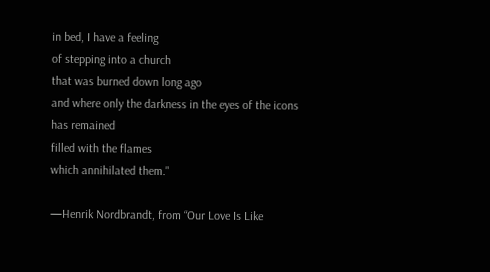in bed, I have a feeling
of stepping into a church
that was burned down long ago
and where only the darkness in the eyes of the icons
has remained
filled with the flames
which annihilated them."

—Henrik Nordbrandt, from “Our Love Is Like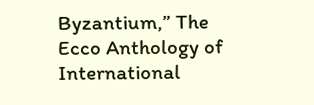Byzantium,” The Ecco Anthology of International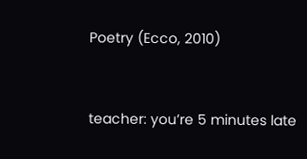Poetry (Ecco, 2010)


teacher: you’re 5 minutes late